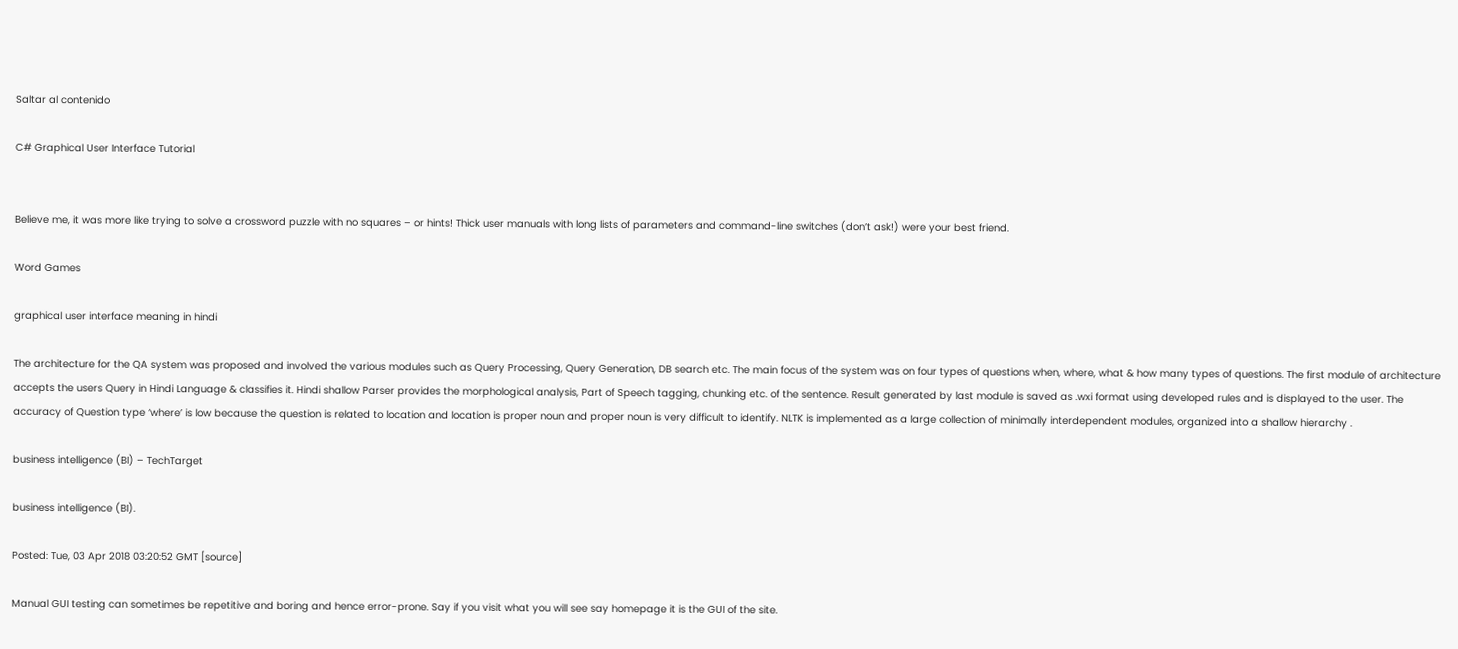Saltar al contenido

C# Graphical User Interface Tutorial


Believe me, it was more like trying to solve a crossword puzzle with no squares – or hints! Thick user manuals with long lists of parameters and command-line switches (don’t ask!) were your best friend.

Word Games

graphical user interface meaning in hindi

The architecture for the QA system was proposed and involved the various modules such as Query Processing, Query Generation, DB search etc. The main focus of the system was on four types of questions when, where, what & how many types of questions. The first module of architecture accepts the users Query in Hindi Language & classifies it. Hindi shallow Parser provides the morphological analysis, Part of Speech tagging, chunking etc. of the sentence. Result generated by last module is saved as .wxi format using developed rules and is displayed to the user. The accuracy of Question type ‘where’ is low because the question is related to location and location is proper noun and proper noun is very difficult to identify. NLTK is implemented as a large collection of minimally interdependent modules, organized into a shallow hierarchy .

business intelligence (BI) – TechTarget

business intelligence (BI).

Posted: Tue, 03 Apr 2018 03:20:52 GMT [source]

Manual GUI testing can sometimes be repetitive and boring and hence error-prone. Say if you visit what you will see say homepage it is the GUI of the site.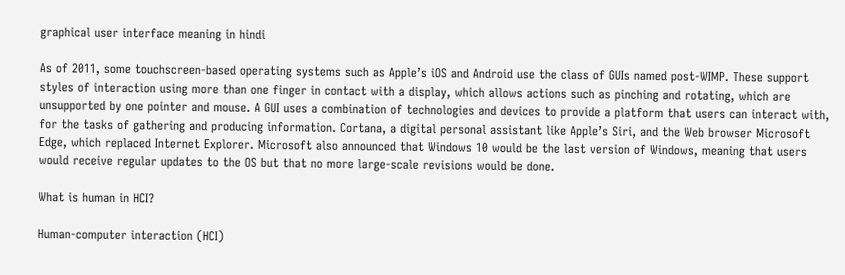graphical user interface meaning in hindi

As of 2011, some touchscreen-based operating systems such as Apple’s iOS and Android use the class of GUIs named post-WIMP. These support styles of interaction using more than one finger in contact with a display, which allows actions such as pinching and rotating, which are unsupported by one pointer and mouse. A GUI uses a combination of technologies and devices to provide a platform that users can interact with, for the tasks of gathering and producing information. Cortana, a digital personal assistant like Apple’s Siri, and the Web browser Microsoft Edge, which replaced Internet Explorer. Microsoft also announced that Windows 10 would be the last version of Windows, meaning that users would receive regular updates to the OS but that no more large-scale revisions would be done.

What is human in HCI?

Human-computer interaction (HCI)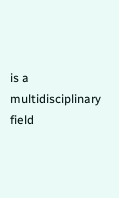is a multidisciplinary field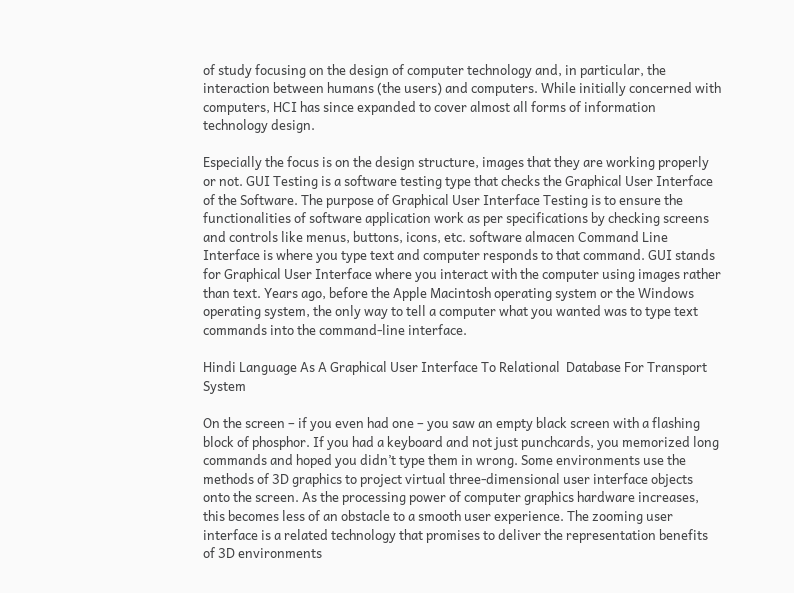of study focusing on the design of computer technology and, in particular, the interaction between humans (the users) and computers. While initially concerned with computers, HCI has since expanded to cover almost all forms of information technology design.

Especially the focus is on the design structure, images that they are working properly or not. GUI Testing is a software testing type that checks the Graphical User Interface of the Software. The purpose of Graphical User Interface Testing is to ensure the functionalities of software application work as per specifications by checking screens and controls like menus, buttons, icons, etc. software almacen Command Line Interface is where you type text and computer responds to that command. GUI stands for Graphical User Interface where you interact with the computer using images rather than text. Years ago, before the Apple Macintosh operating system or the Windows operating system, the only way to tell a computer what you wanted was to type text commands into the command-line interface.

Hindi Language As A Graphical User Interface To Relational  Database For Transport System

On the screen – if you even had one – you saw an empty black screen with a flashing block of phosphor. If you had a keyboard and not just punchcards, you memorized long commands and hoped you didn’t type them in wrong. Some environments use the methods of 3D graphics to project virtual three-dimensional user interface objects onto the screen. As the processing power of computer graphics hardware increases, this becomes less of an obstacle to a smooth user experience. The zooming user interface is a related technology that promises to deliver the representation benefits of 3D environments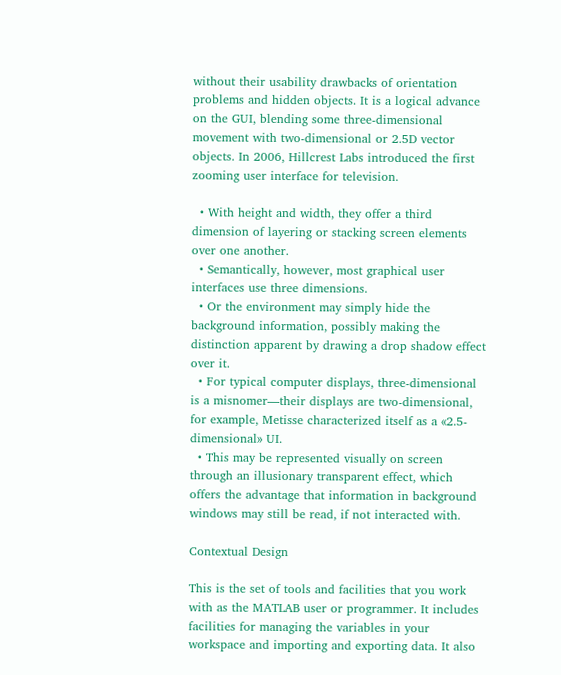without their usability drawbacks of orientation problems and hidden objects. It is a logical advance on the GUI, blending some three-dimensional movement with two-dimensional or 2.5D vector objects. In 2006, Hillcrest Labs introduced the first zooming user interface for television.

  • With height and width, they offer a third dimension of layering or stacking screen elements over one another.
  • Semantically, however, most graphical user interfaces use three dimensions.
  • Or the environment may simply hide the background information, possibly making the distinction apparent by drawing a drop shadow effect over it.
  • For typical computer displays, three-dimensional is a misnomer—their displays are two-dimensional, for example, Metisse characterized itself as a «2.5-dimensional» UI.
  • This may be represented visually on screen through an illusionary transparent effect, which offers the advantage that information in background windows may still be read, if not interacted with.

Contextual Design

This is the set of tools and facilities that you work with as the MATLAB user or programmer. It includes facilities for managing the variables in your workspace and importing and exporting data. It also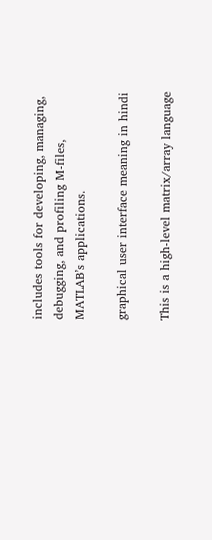includes tools for developing, managing, debugging, and profiling M-files, MATLAB’s applications.

graphical user interface meaning in hindi

This is a high-level matrix/array language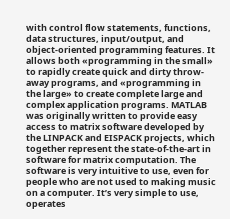with control flow statements, functions, data structures, input/output, and object-oriented programming features. It allows both «programming in the small» to rapidly create quick and dirty throw-away programs, and «programming in the large» to create complete large and complex application programs. MATLAB was originally written to provide easy access to matrix software developed by the LINPACK and EISPACK projects, which together represent the state-of-the-art in software for matrix computation. The software is very intuitive to use, even for people who are not used to making music on a computer. It’s very simple to use, operates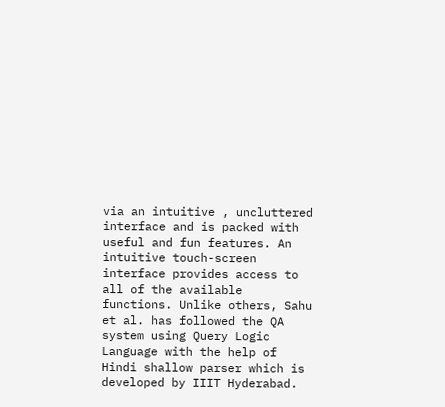via an intuitive , uncluttered interface and is packed with useful and fun features. An intuitive touch-screen interface provides access to all of the available functions. Unlike others, Sahu et al. has followed the QA system using Query Logic Language with the help of Hindi shallow parser which is developed by IIIT Hyderabad.